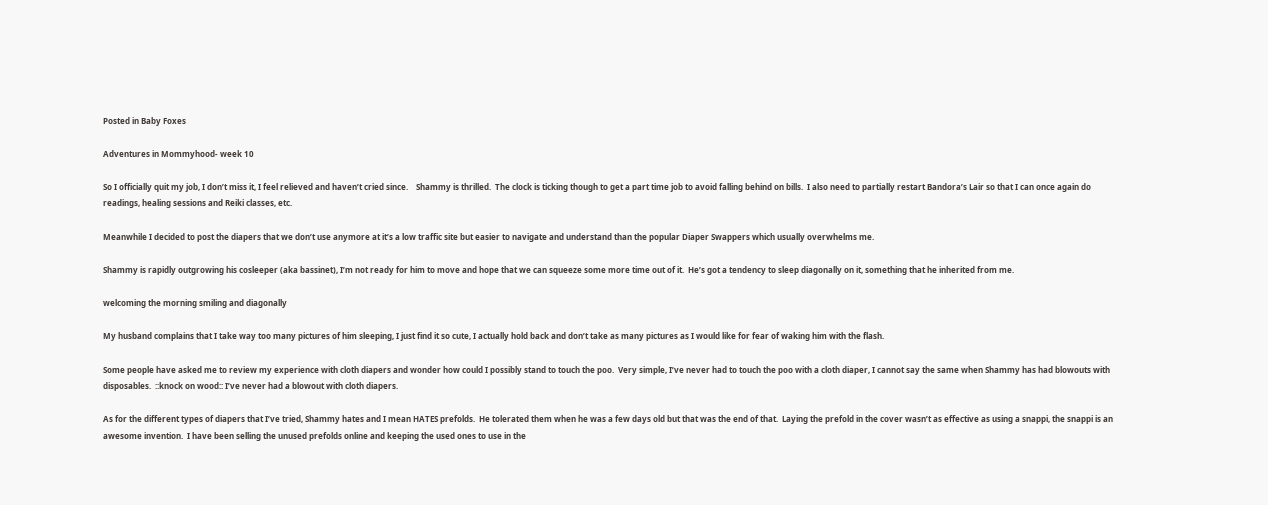Posted in Baby Foxes

Adventures in Mommyhood- week 10

So I officially quit my job, I don’t miss it, I feel relieved and haven’t cried since.    Shammy is thrilled.  The clock is ticking though to get a part time job to avoid falling behind on bills.  I also need to partially restart Bandora’s Lair so that I can once again do readings, healing sessions and Reiki classes, etc.

Meanwhile I decided to post the diapers that we don’t use anymore at it’s a low traffic site but easier to navigate and understand than the popular Diaper Swappers which usually overwhelms me.

Shammy is rapidly outgrowing his cosleeper (aka bassinet), I’m not ready for him to move and hope that we can squeeze some more time out of it.  He’s got a tendency to sleep diagonally on it, something that he inherited from me.

welcoming the morning smiling and diagonally

My husband complains that I take way too many pictures of him sleeping, I just find it so cute, I actually hold back and don’t take as many pictures as I would like for fear of waking him with the flash.

Some people have asked me to review my experience with cloth diapers and wonder how could I possibly stand to touch the poo.  Very simple, I’ve never had to touch the poo with a cloth diaper, I cannot say the same when Shammy has had blowouts with disposables.  ::knock on wood:: I’ve never had a blowout with cloth diapers.

As for the different types of diapers that I’ve tried, Shammy hates and I mean HATES prefolds.  He tolerated them when he was a few days old but that was the end of that.  Laying the prefold in the cover wasn’t as effective as using a snappi, the snappi is an awesome invention.  I have been selling the unused prefolds online and keeping the used ones to use in the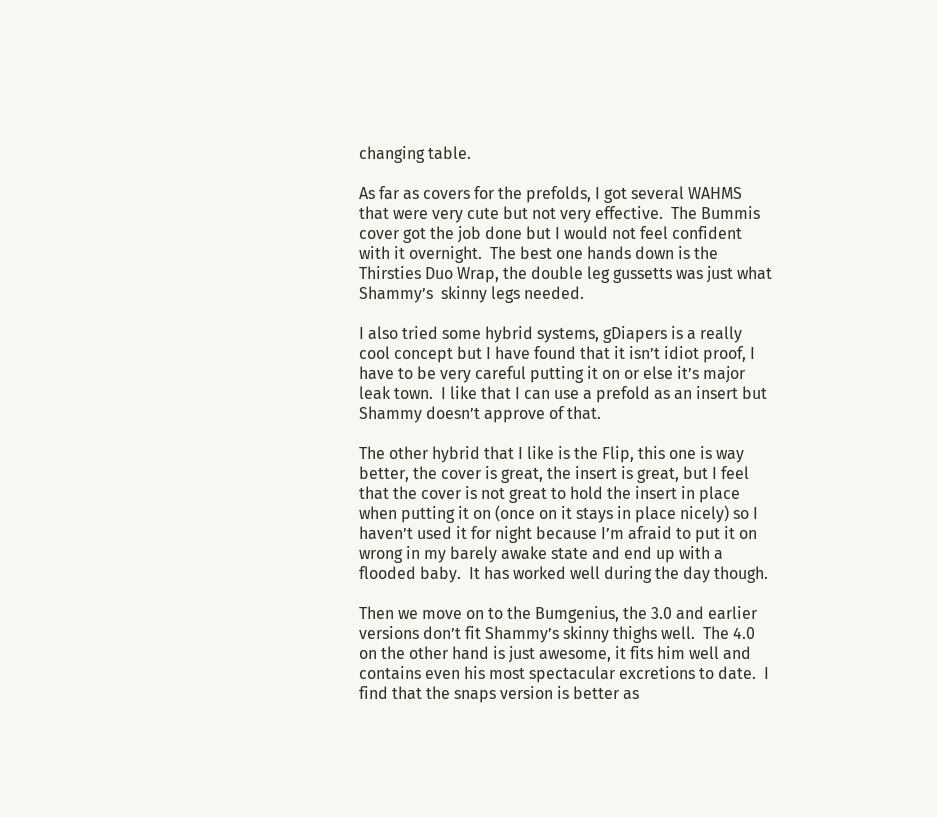changing table.

As far as covers for the prefolds, I got several WAHMS that were very cute but not very effective.  The Bummis cover got the job done but I would not feel confident with it overnight.  The best one hands down is the Thirsties Duo Wrap, the double leg gussetts was just what Shammy’s  skinny legs needed.

I also tried some hybrid systems, gDiapers is a really cool concept but I have found that it isn’t idiot proof, I have to be very careful putting it on or else it’s major leak town.  I like that I can use a prefold as an insert but Shammy doesn’t approve of that.

The other hybrid that I like is the Flip, this one is way better, the cover is great, the insert is great, but I feel that the cover is not great to hold the insert in place when putting it on (once on it stays in place nicely) so I haven’t used it for night because I’m afraid to put it on wrong in my barely awake state and end up with a flooded baby.  It has worked well during the day though.

Then we move on to the Bumgenius, the 3.0 and earlier versions don’t fit Shammy’s skinny thighs well.  The 4.0 on the other hand is just awesome, it fits him well and contains even his most spectacular excretions to date.  I find that the snaps version is better as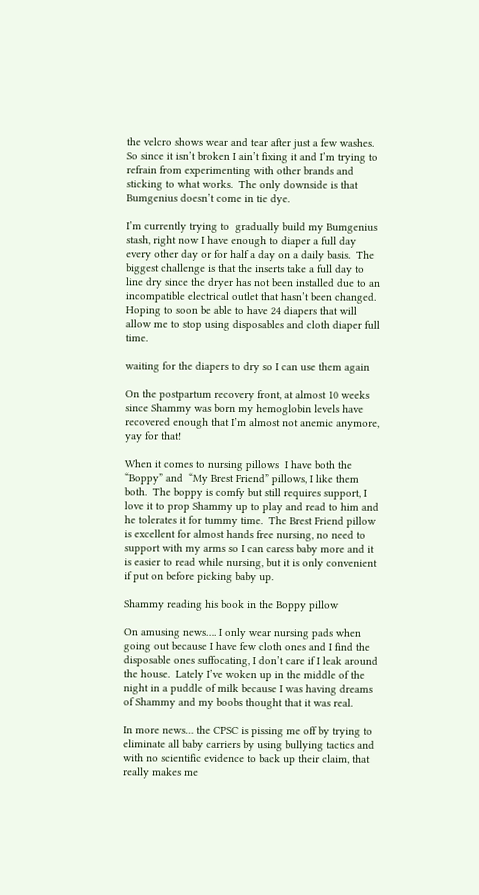the velcro shows wear and tear after just a few washes.   So since it isn’t broken I ain’t fixing it and I’m trying to refrain from experimenting with other brands and sticking to what works.  The only downside is that Bumgenius doesn’t come in tie dye.

I’m currently trying to  gradually build my Bumgenius stash, right now I have enough to diaper a full day every other day or for half a day on a daily basis.  The biggest challenge is that the inserts take a full day to line dry since the dryer has not been installed due to an incompatible electrical outlet that hasn’t been changed.  Hoping to soon be able to have 24 diapers that will allow me to stop using disposables and cloth diaper full time.

waiting for the diapers to dry so I can use them again

On the postpartum recovery front, at almost 10 weeks since Shammy was born my hemoglobin levels have recovered enough that I’m almost not anemic anymore, yay for that!

When it comes to nursing pillows  I have both the “Boppy” and  “My Brest Friend” pillows, I like them both.  The boppy is comfy but still requires support, I love it to prop Shammy up to play and read to him and he tolerates it for tummy time.  The Brest Friend pillow is excellent for almost hands free nursing, no need to support with my arms so I can caress baby more and it is easier to read while nursing, but it is only convenient if put on before picking baby up.

Shammy reading his book in the Boppy pillow

On amusing news…. I only wear nursing pads when going out because I have few cloth ones and I find the disposable ones suffocating, I don’t care if I leak around the house.  Lately I’ve woken up in the middle of the night in a puddle of milk because I was having dreams of Shammy and my boobs thought that it was real.

In more news… the CPSC is pissing me off by trying to eliminate all baby carriers by using bullying tactics and with no scientific evidence to back up their claim, that really makes me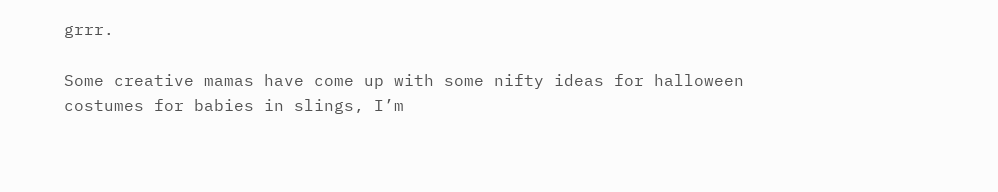grrr.

Some creative mamas have come up with some nifty ideas for halloween costumes for babies in slings, I’m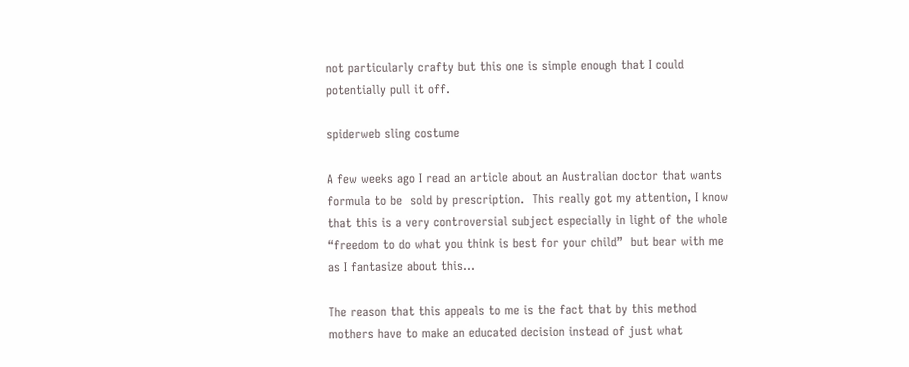not particularly crafty but this one is simple enough that I could potentially pull it off.

spiderweb sling costume

A few weeks ago I read an article about an Australian doctor that wants formula to be  sold by prescription.  This really got my attention, I know that this is a very controversial subject especially in light of the whole “freedom to do what you think is best for your child”  but bear with me as I fantasize about this…

The reason that this appeals to me is the fact that by this method mothers have to make an educated decision instead of just what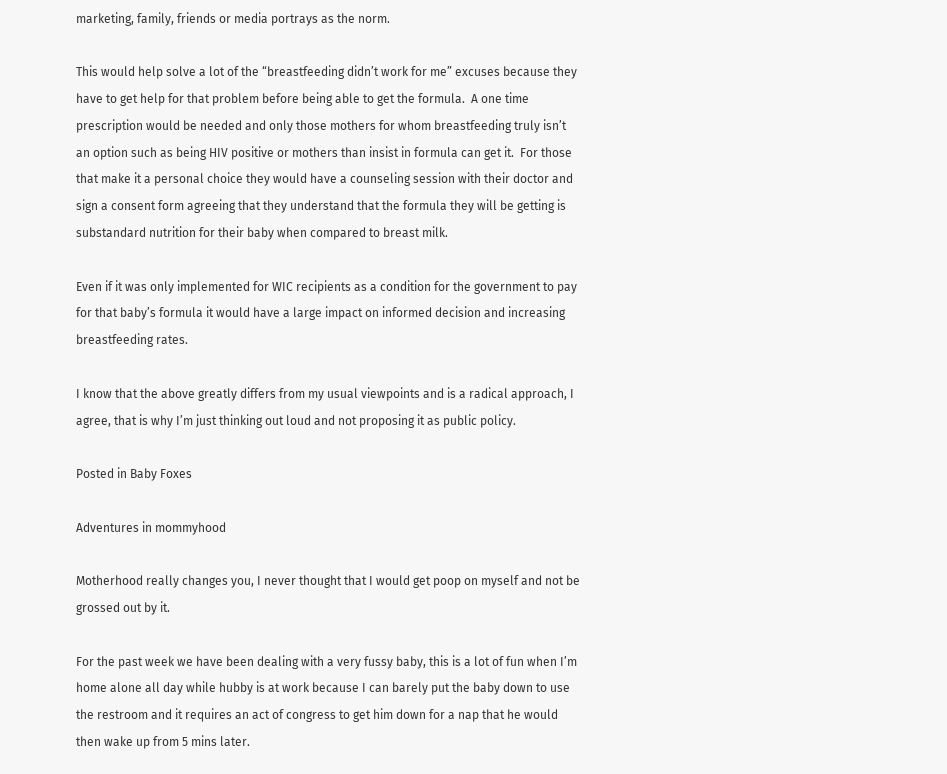marketing, family, friends or media portrays as the norm.

This would help solve a lot of the “breastfeeding didn’t work for me” excuses because they have to get help for that problem before being able to get the formula.  A one time prescription would be needed and only those mothers for whom breastfeeding truly isn’t an option such as being HIV positive or mothers than insist in formula can get it.  For those that make it a personal choice they would have a counseling session with their doctor and sign a consent form agreeing that they understand that the formula they will be getting is substandard nutrition for their baby when compared to breast milk.

Even if it was only implemented for WIC recipients as a condition for the government to pay for that baby’s formula it would have a large impact on informed decision and increasing breastfeeding rates.

I know that the above greatly differs from my usual viewpoints and is a radical approach, I agree, that is why I’m just thinking out loud and not proposing it as public policy.

Posted in Baby Foxes

Adventures in mommyhood

Motherhood really changes you, I never thought that I would get poop on myself and not be grossed out by it.

For the past week we have been dealing with a very fussy baby, this is a lot of fun when I’m home alone all day while hubby is at work because I can barely put the baby down to use the restroom and it requires an act of congress to get him down for a nap that he would then wake up from 5 mins later.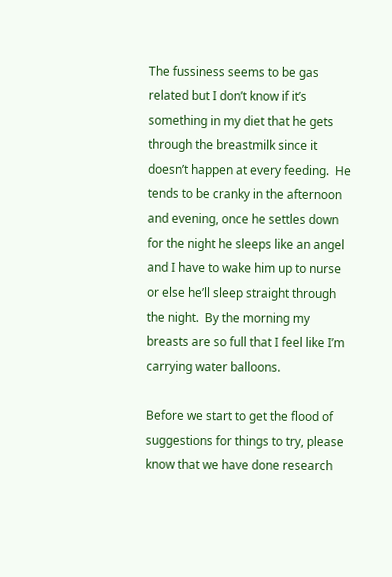The fussiness seems to be gas related but I don’t know if it’s something in my diet that he gets through the breastmilk since it doesn’t happen at every feeding.  He tends to be cranky in the afternoon and evening, once he settles down for the night he sleeps like an angel and I have to wake him up to nurse or else he’ll sleep straight through the night.  By the morning my breasts are so full that I feel like I’m carrying water balloons.

Before we start to get the flood of suggestions for things to try, please know that we have done research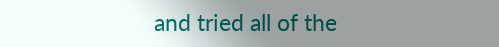and tried all of the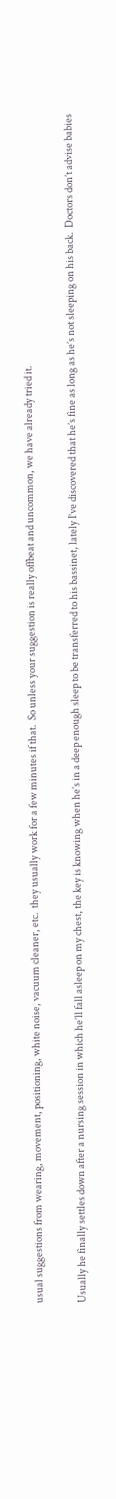usual suggestions from wearing, movement, positioning, white noise, vacuum cleaner, etc.  they usually work for a few minutes if that.  So unless your suggestion is really offbeat and uncommon, we have already tried it.

Usually he finally settles down after a nursing session in which he’ll fall asleep on my chest, the key is knowing when he’s in a deep enough sleep to be transferred to his bassinet, lately I’ve discovered that he’s fine as long as he’s not sleeping on his back.  Doctors don’t advise babies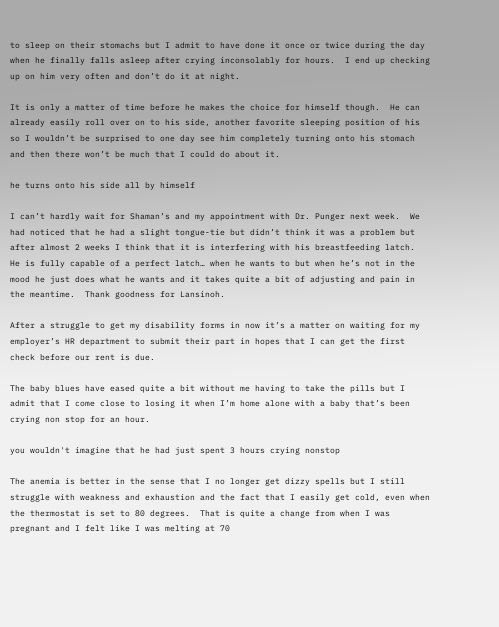to sleep on their stomachs but I admit to have done it once or twice during the day when he finally falls asleep after crying inconsolably for hours.  I end up checking up on him very often and don’t do it at night.

It is only a matter of time before he makes the choice for himself though.  He can already easily roll over on to his side, another favorite sleeping position of his so I wouldn’t be surprised to one day see him completely turning onto his stomach and then there won’t be much that I could do about it.

he turns onto his side all by himself

I can’t hardly wait for Shaman’s and my appointment with Dr. Punger next week.  We had noticed that he had a slight tongue-tie but didn’t think it was a problem but after almost 2 weeks I think that it is interfering with his breastfeeding latch.  He is fully capable of a perfect latch… when he wants to but when he’s not in the mood he just does what he wants and it takes quite a bit of adjusting and pain in the meantime.  Thank goodness for Lansinoh.

After a struggle to get my disability forms in now it’s a matter on waiting for my employer’s HR department to submit their part in hopes that I can get the first check before our rent is due.

The baby blues have eased quite a bit without me having to take the pills but I admit that I come close to losing it when I’m home alone with a baby that’s been crying non stop for an hour.

you wouldn't imagine that he had just spent 3 hours crying nonstop

The anemia is better in the sense that I no longer get dizzy spells but I still struggle with weakness and exhaustion and the fact that I easily get cold, even when the thermostat is set to 80 degrees.  That is quite a change from when I was pregnant and I felt like I was melting at 70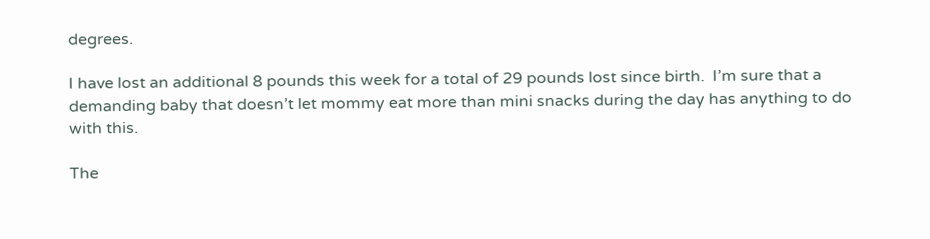degrees.

I have lost an additional 8 pounds this week for a total of 29 pounds lost since birth.  I’m sure that a demanding baby that doesn’t let mommy eat more than mini snacks during the day has anything to do with this.

The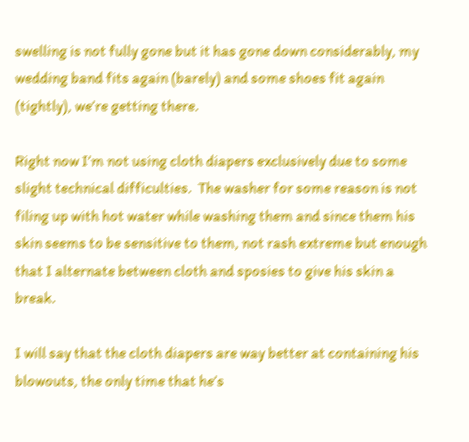swelling is not fully gone but it has gone down considerably, my wedding band fits again (barely) and some shoes fit again (tightly), we’re getting there.

Right now I’m not using cloth diapers exclusively due to some slight technical difficulties.  The washer for some reason is not filing up with hot water while washing them and since them his skin seems to be sensitive to them, not rash extreme but enough that I alternate between cloth and sposies to give his skin a break.

I will say that the cloth diapers are way better at containing his blowouts, the only time that he’s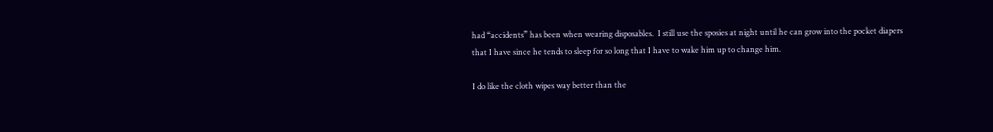had “accidents” has been when wearing disposables.  I still use the sposies at night until he can grow into the pocket diapers that I have since he tends to sleep for so long that I have to wake him up to change him.

I do like the cloth wipes way better than the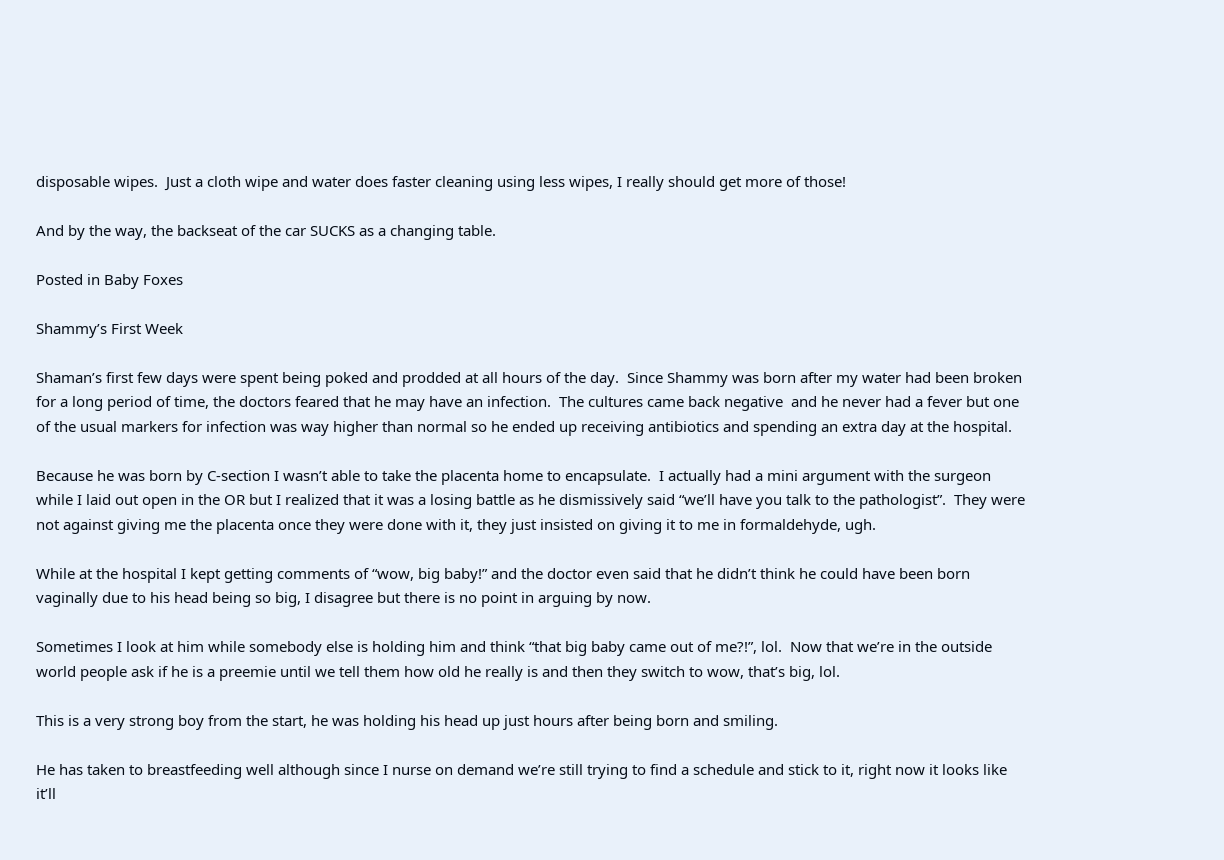disposable wipes.  Just a cloth wipe and water does faster cleaning using less wipes, I really should get more of those!

And by the way, the backseat of the car SUCKS as a changing table.

Posted in Baby Foxes

Shammy’s First Week

Shaman’s first few days were spent being poked and prodded at all hours of the day.  Since Shammy was born after my water had been broken for a long period of time, the doctors feared that he may have an infection.  The cultures came back negative  and he never had a fever but one of the usual markers for infection was way higher than normal so he ended up receiving antibiotics and spending an extra day at the hospital.

Because he was born by C-section I wasn’t able to take the placenta home to encapsulate.  I actually had a mini argument with the surgeon while I laid out open in the OR but I realized that it was a losing battle as he dismissively said “we’ll have you talk to the pathologist”.  They were not against giving me the placenta once they were done with it, they just insisted on giving it to me in formaldehyde, ugh.

While at the hospital I kept getting comments of “wow, big baby!” and the doctor even said that he didn’t think he could have been born vaginally due to his head being so big, I disagree but there is no point in arguing by now.

Sometimes I look at him while somebody else is holding him and think “that big baby came out of me?!”, lol.  Now that we’re in the outside world people ask if he is a preemie until we tell them how old he really is and then they switch to wow, that’s big, lol.

This is a very strong boy from the start, he was holding his head up just hours after being born and smiling.

He has taken to breastfeeding well although since I nurse on demand we’re still trying to find a schedule and stick to it, right now it looks like it’ll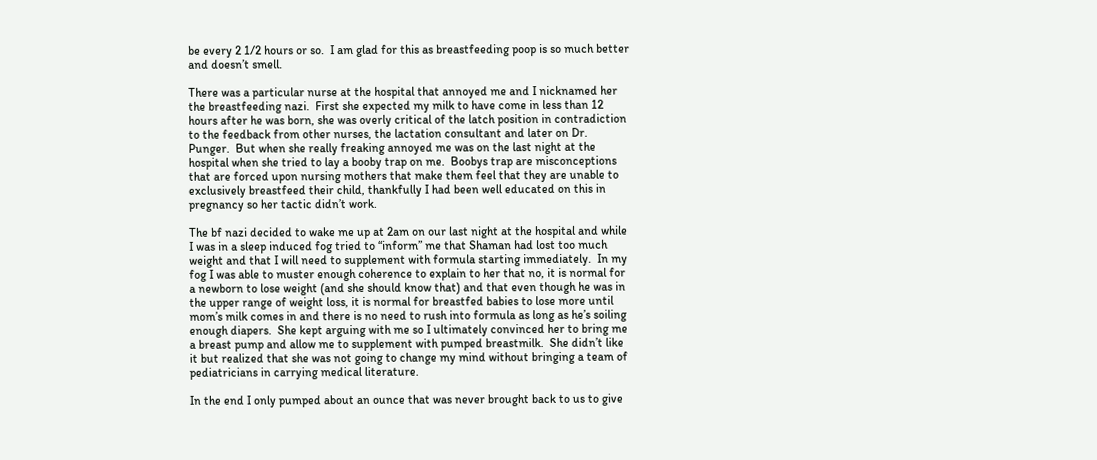be every 2 1/2 hours or so.  I am glad for this as breastfeeding poop is so much better and doesn’t smell.

There was a particular nurse at the hospital that annoyed me and I nicknamed her the breastfeeding nazi.  First she expected my milk to have come in less than 12 hours after he was born, she was overly critical of the latch position in contradiction to the feedback from other nurses, the lactation consultant and later on Dr. Punger.  But when she really freaking annoyed me was on the last night at the hospital when she tried to lay a booby trap on me.  Boobys trap are misconceptions that are forced upon nursing mothers that make them feel that they are unable to exclusively breastfeed their child, thankfully I had been well educated on this in pregnancy so her tactic didn’t work.

The bf nazi decided to wake me up at 2am on our last night at the hospital and while I was in a sleep induced fog tried to “inform” me that Shaman had lost too much weight and that I will need to supplement with formula starting immediately.  In my fog I was able to muster enough coherence to explain to her that no, it is normal for a newborn to lose weight (and she should know that) and that even though he was in the upper range of weight loss, it is normal for breastfed babies to lose more until mom’s milk comes in and there is no need to rush into formula as long as he’s soiling enough diapers.  She kept arguing with me so I ultimately convinced her to bring me a breast pump and allow me to supplement with pumped breastmilk.  She didn’t like it but realized that she was not going to change my mind without bringing a team of pediatricians in carrying medical literature.

In the end I only pumped about an ounce that was never brought back to us to give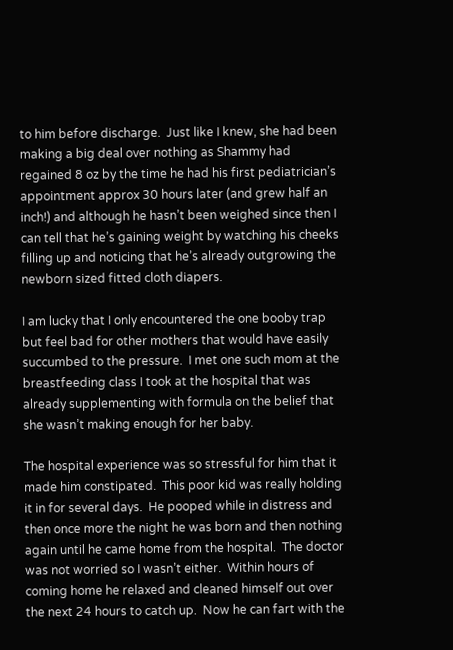to him before discharge.  Just like I knew, she had been making a big deal over nothing as Shammy had regained 8 oz by the time he had his first pediatrician’s appointment approx 30 hours later (and grew half an inch!) and although he hasn’t been weighed since then I can tell that he’s gaining weight by watching his cheeks filling up and noticing that he’s already outgrowing the newborn sized fitted cloth diapers.

I am lucky that I only encountered the one booby trap but feel bad for other mothers that would have easily succumbed to the pressure.  I met one such mom at the breastfeeding class I took at the hospital that was already supplementing with formula on the belief that she wasn’t making enough for her baby.

The hospital experience was so stressful for him that it made him constipated.  This poor kid was really holding it in for several days.  He pooped while in distress and then once more the night he was born and then nothing again until he came home from the hospital.  The doctor was not worried so I wasn’t either.  Within hours of coming home he relaxed and cleaned himself out over the next 24 hours to catch up.  Now he can fart with the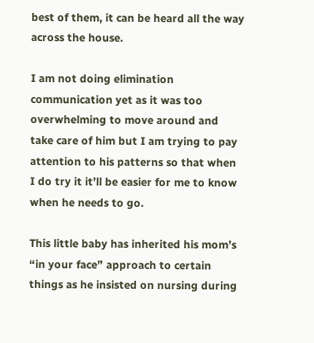best of them, it can be heard all the way across the house.

I am not doing elimination communication yet as it was too overwhelming to move around and take care of him but I am trying to pay attention to his patterns so that when I do try it it’ll be easier for me to know when he needs to go.

This little baby has inherited his mom’s “in your face” approach to certain things as he insisted on nursing during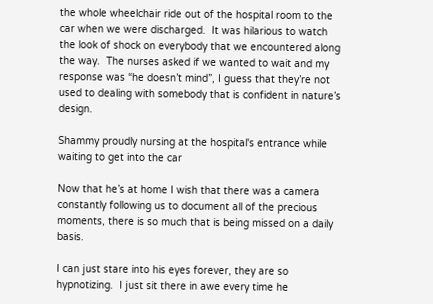the whole wheelchair ride out of the hospital room to the car when we were discharged.  It was hilarious to watch the look of shock on everybody that we encountered along the way.  The nurses asked if we wanted to wait and my response was “he doesn’t mind”, I guess that they’re not used to dealing with somebody that is confident in nature’s design.

Shammy proudly nursing at the hospital's entrance while waiting to get into the car

Now that he’s at home I wish that there was a camera constantly following us to document all of the precious moments, there is so much that is being missed on a daily basis.

I can just stare into his eyes forever, they are so hypnotizing.  I just sit there in awe every time he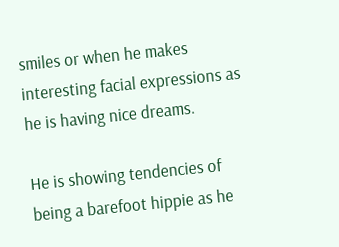smiles or when he makes interesting facial expressions as he is having nice dreams.

He is showing tendencies of being a barefoot hippie as he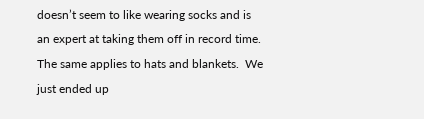doesn’t seem to like wearing socks and is an expert at taking them off in record time.  The same applies to hats and blankets.  We just ended up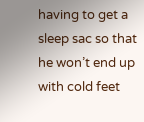having to get a sleep sac so that he won’t end up with cold feet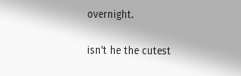overnight.

isn't he the cutest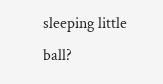sleeping little ball?